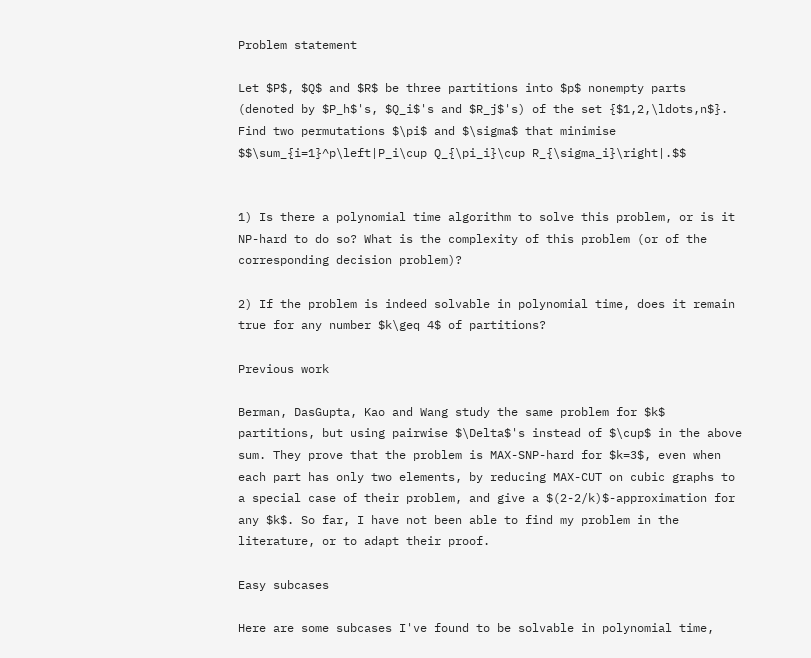Problem statement

Let $P$, $Q$ and $R$ be three partitions into $p$ nonempty parts (denoted by $P_h$'s, $Q_i$'s and $R_j$'s) of the set {$1,2,\ldots,n$}. Find two permutations $\pi$ and $\sigma$ that minimise $$\sum_{i=1}^p\left|P_i\cup Q_{\pi_i}\cup R_{\sigma_i}\right|.$$


1) Is there a polynomial time algorithm to solve this problem, or is it NP-hard to do so? What is the complexity of this problem (or of the corresponding decision problem)?

2) If the problem is indeed solvable in polynomial time, does it remain true for any number $k\geq 4$ of partitions?

Previous work

Berman, DasGupta, Kao and Wang study the same problem for $k$ partitions, but using pairwise $\Delta$'s instead of $\cup$ in the above sum. They prove that the problem is MAX-SNP-hard for $k=3$, even when each part has only two elements, by reducing MAX-CUT on cubic graphs to a special case of their problem, and give a $(2-2/k)$-approximation for any $k$. So far, I have not been able to find my problem in the literature, or to adapt their proof.

Easy subcases

Here are some subcases I've found to be solvable in polynomial time,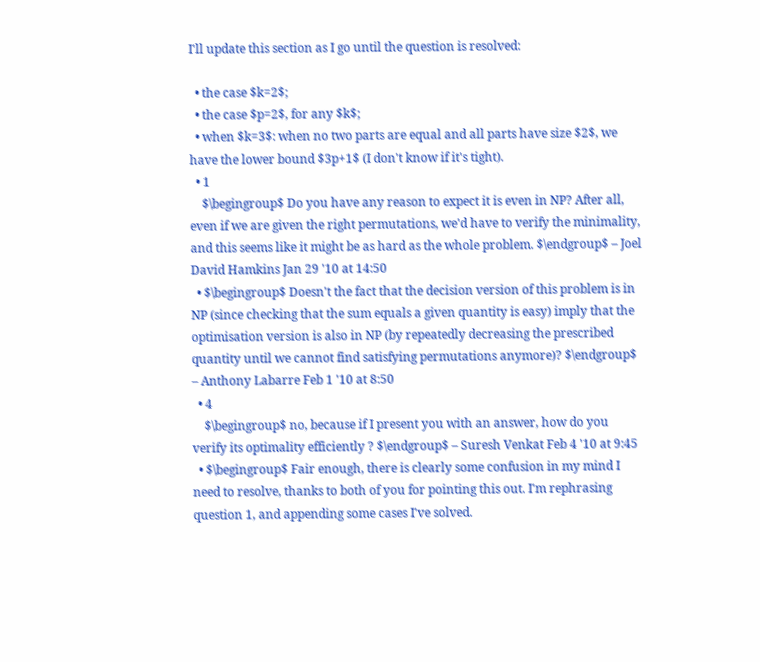I'll update this section as I go until the question is resolved:

  • the case $k=2$;
  • the case $p=2$, for any $k$;
  • when $k=3$: when no two parts are equal and all parts have size $2$, we have the lower bound $3p+1$ (I don't know if it's tight).
  • 1
    $\begingroup$ Do you have any reason to expect it is even in NP? After all, even if we are given the right permutations, we'd have to verify the minimality, and this seems like it might be as hard as the whole problem. $\endgroup$ – Joel David Hamkins Jan 29 '10 at 14:50
  • $\begingroup$ Doesn't the fact that the decision version of this problem is in NP (since checking that the sum equals a given quantity is easy) imply that the optimisation version is also in NP (by repeatedly decreasing the prescribed quantity until we cannot find satisfying permutations anymore)? $\endgroup$ – Anthony Labarre Feb 1 '10 at 8:50
  • 4
    $\begingroup$ no, because if I present you with an answer, how do you verify its optimality efficiently ? $\endgroup$ – Suresh Venkat Feb 4 '10 at 9:45
  • $\begingroup$ Fair enough, there is clearly some confusion in my mind I need to resolve, thanks to both of you for pointing this out. I'm rephrasing question 1, and appending some cases I've solved.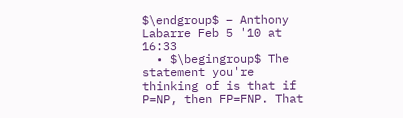$\endgroup$ – Anthony Labarre Feb 5 '10 at 16:33
  • $\begingroup$ The statement you're thinking of is that if P=NP, then FP=FNP. That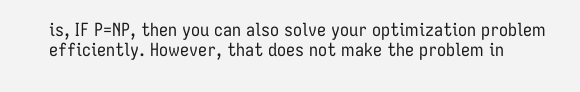is, IF P=NP, then you can also solve your optimization problem efficiently. However, that does not make the problem in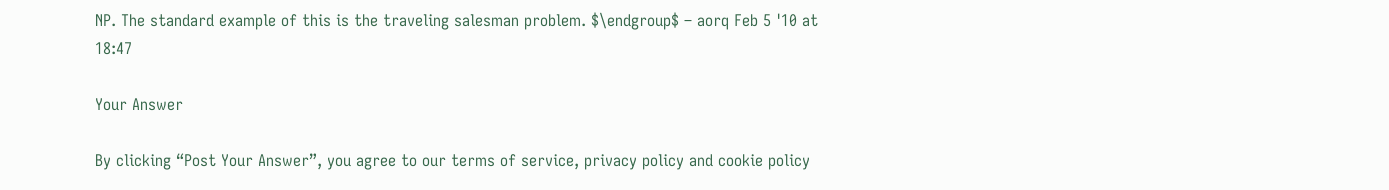NP. The standard example of this is the traveling salesman problem. $\endgroup$ – aorq Feb 5 '10 at 18:47

Your Answer

By clicking “Post Your Answer”, you agree to our terms of service, privacy policy and cookie policy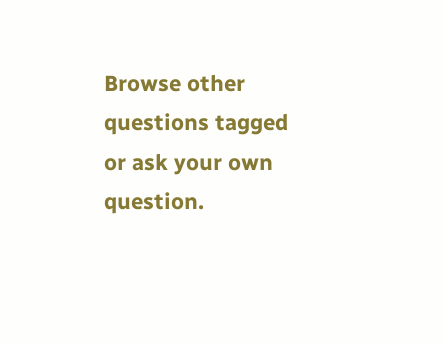Browse other questions tagged or ask your own question.